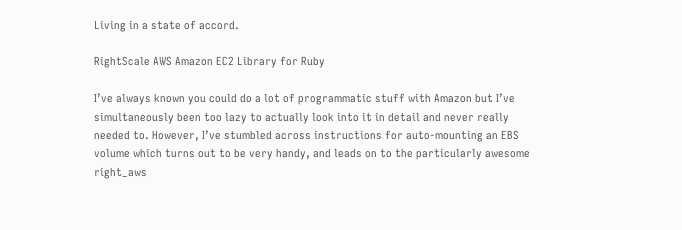Living in a state of accord.

RightScale AWS Amazon EC2 Library for Ruby

I’ve always known you could do a lot of programmatic stuff with Amazon but I’ve simultaneously been too lazy to actually look into it in detail and never really needed to. However, I’ve stumbled across instructions for auto-mounting an EBS volume which turns out to be very handy, and leads on to the particularly awesome right_aws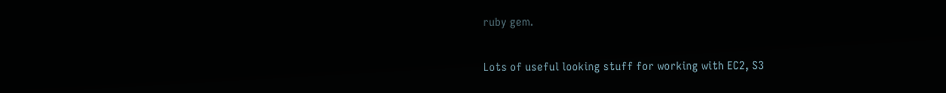ruby gem.

Lots of useful looking stuff for working with EC2, S3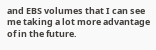and EBS volumes that I can see me taking a lot more advantage of in the future.